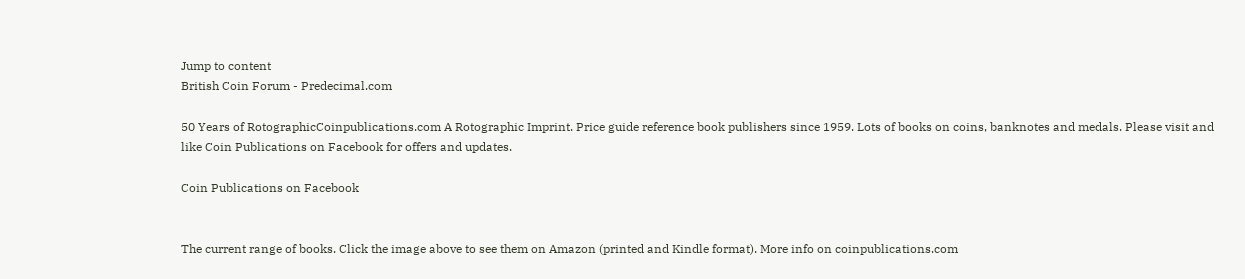Jump to content
British Coin Forum - Predecimal.com

50 Years of RotographicCoinpublications.com A Rotographic Imprint. Price guide reference book publishers since 1959. Lots of books on coins, banknotes and medals. Please visit and like Coin Publications on Facebook for offers and updates.

Coin Publications on Facebook


The current range of books. Click the image above to see them on Amazon (printed and Kindle format). More info on coinpublications.com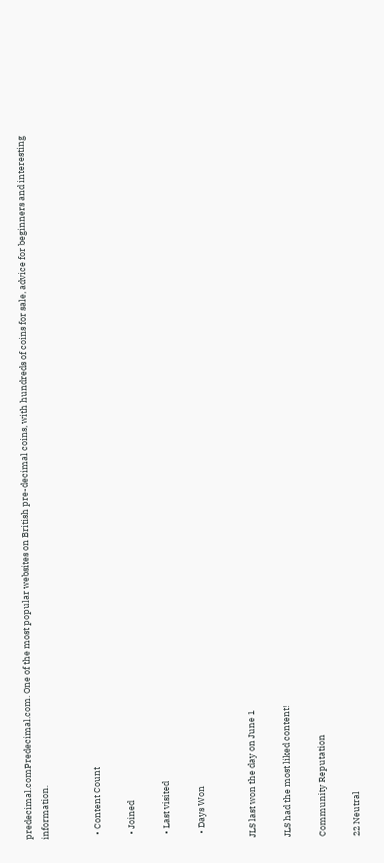predecimal.comPredecimal.com. One of the most popular websites on British pre-decimal coins, with hundreds of coins for sale, advice for beginners and interesting information.


  • Content Count

  • Joined

  • Last visited

  • Days Won


JLS last won the day on June 1

JLS had the most liked content!

Community Reputation

22 Neutral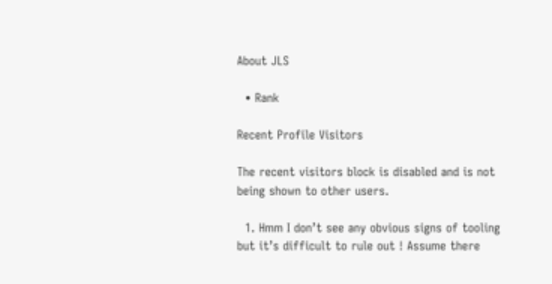About JLS

  • Rank

Recent Profile Visitors

The recent visitors block is disabled and is not being shown to other users.

  1. Hmm I don’t see any obvious signs of tooling but it’s difficult to rule out ! Assume there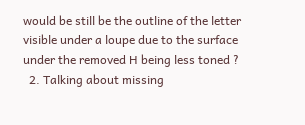would be still be the outline of the letter visible under a loupe due to the surface under the removed H being less toned ?
  2. Talking about missing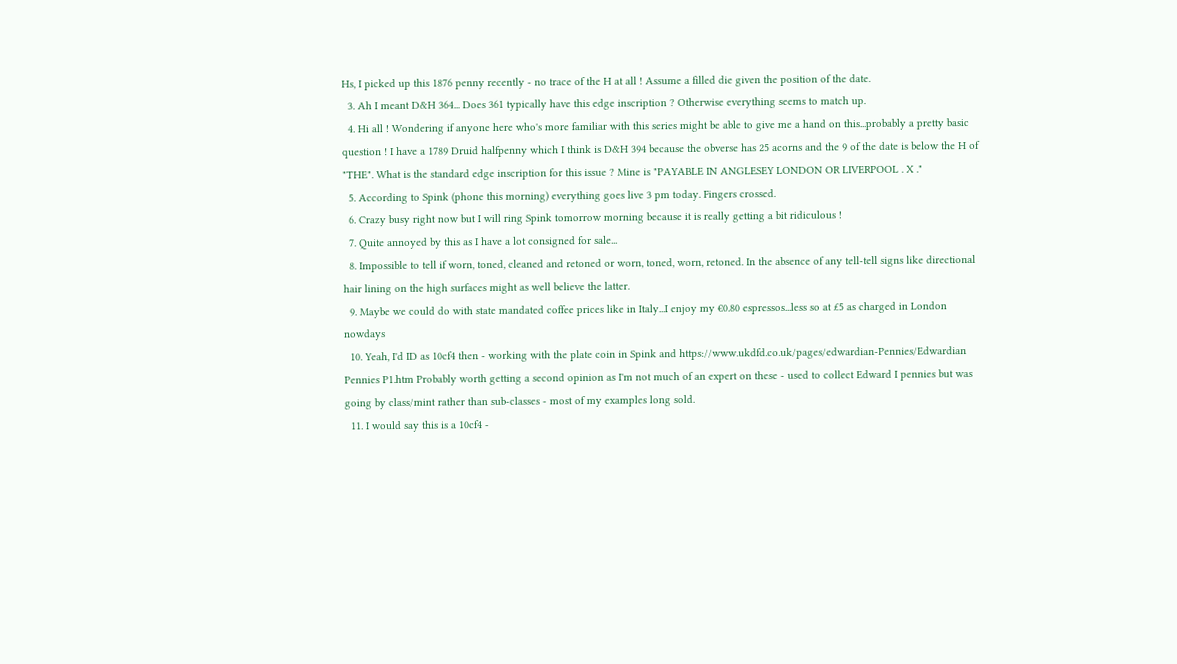Hs, I picked up this 1876 penny recently - no trace of the H at all ! Assume a filled die given the position of the date.
  3. Ah I meant D&H 364... Does 361 typically have this edge inscription ? Otherwise everything seems to match up.
  4. Hi all ! Wondering if anyone here who's more familiar with this series might be able to give me a hand on this...probably a pretty basic question ! I have a 1789 Druid halfpenny which I think is D&H 394 because the obverse has 25 acorns and the 9 of the date is below the H of "THE". What is the standard edge inscription for this issue ? Mine is "PAYABLE IN ANGLESEY LONDON OR LIVERPOOL . X ."
  5. According to Spink (phone this morning) everything goes live 3 pm today. Fingers crossed.
  6. Crazy busy right now but I will ring Spink tomorrow morning because it is really getting a bit ridiculous !
  7. Quite annoyed by this as I have a lot consigned for sale...
  8. Impossible to tell if worn, toned, cleaned and retoned or worn, toned, worn, retoned. In the absence of any tell-tell signs like directional hair lining on the high surfaces might as well believe the latter.
  9. Maybe we could do with state mandated coffee prices like in Italy...I enjoy my €0.80 espressos...less so at £5 as charged in London nowdays
  10. Yeah, I'd ID as 10cf4 then - working with the plate coin in Spink and https://www.ukdfd.co.uk/pages/edwardian-Pennies/Edwardian Pennies P1.htm Probably worth getting a second opinion as I'm not much of an expert on these - used to collect Edward I pennies but was going by class/mint rather than sub-classes - most of my examples long sold.
  11. I would say this is a 10cf4 -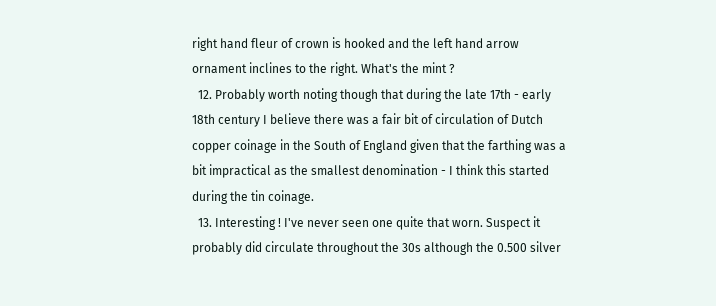right hand fleur of crown is hooked and the left hand arrow ornament inclines to the right. What's the mint ?
  12. Probably worth noting though that during the late 17th - early 18th century I believe there was a fair bit of circulation of Dutch copper coinage in the South of England given that the farthing was a bit impractical as the smallest denomination - I think this started during the tin coinage.
  13. Interesting ! I've never seen one quite that worn. Suspect it probably did circulate throughout the 30s although the 0.500 silver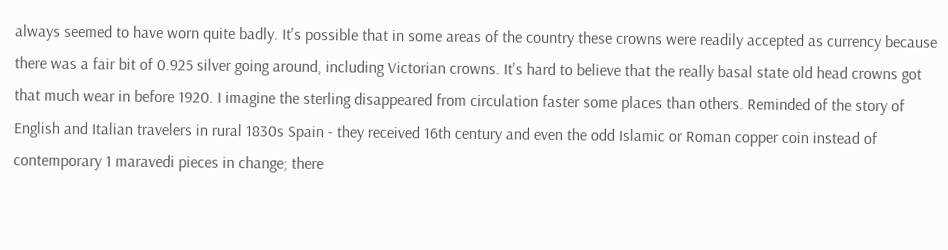always seemed to have worn quite badly. It's possible that in some areas of the country these crowns were readily accepted as currency because there was a fair bit of 0.925 silver going around, including Victorian crowns. It's hard to believe that the really basal state old head crowns got that much wear in before 1920. I imagine the sterling disappeared from circulation faster some places than others. Reminded of the story of English and Italian travelers in rural 1830s Spain - they received 16th century and even the odd Islamic or Roman copper coin instead of contemporary 1 maravedi pieces in change; there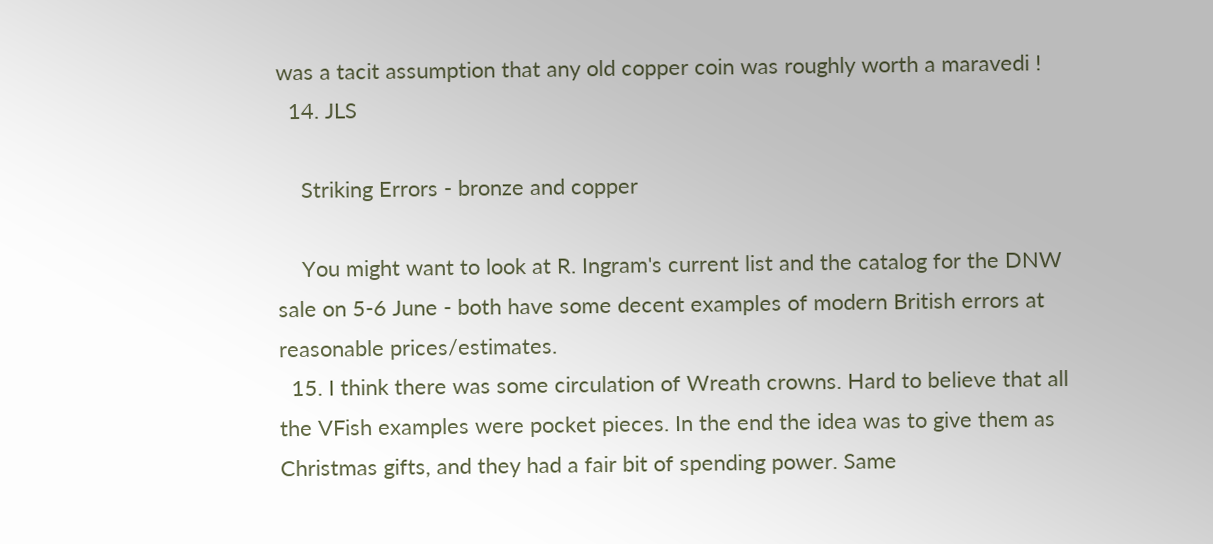was a tacit assumption that any old copper coin was roughly worth a maravedi !
  14. JLS

    Striking Errors - bronze and copper

    You might want to look at R. Ingram's current list and the catalog for the DNW sale on 5-6 June - both have some decent examples of modern British errors at reasonable prices/estimates.
  15. I think there was some circulation of Wreath crowns. Hard to believe that all the VFish examples were pocket pieces. In the end the idea was to give them as Christmas gifts, and they had a fair bit of spending power. Same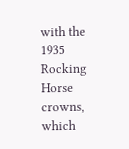with the 1935 Rocking Horse crowns, which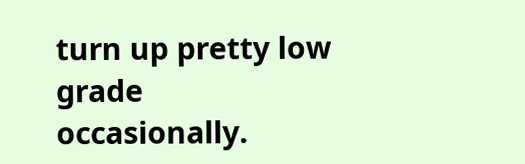turn up pretty low grade occasionally.